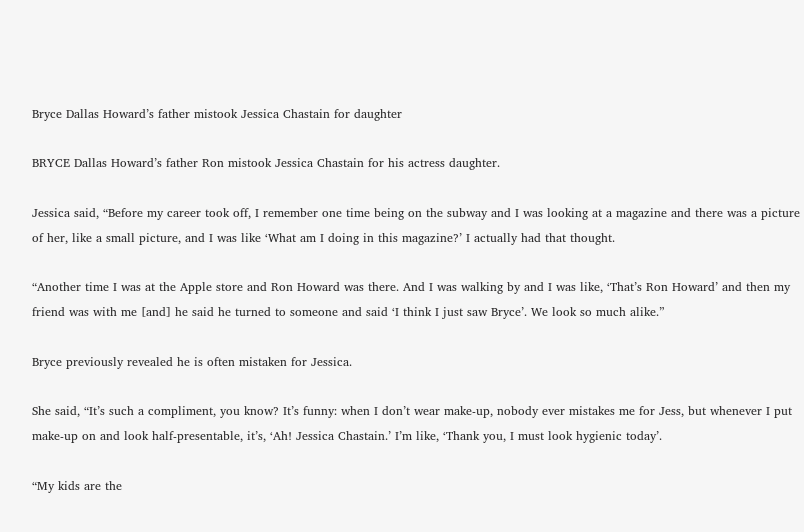Bryce Dallas Howard’s father mistook Jessica Chastain for daughter

BRYCE Dallas Howard’s father Ron mistook Jessica Chastain for his actress daughter.

Jessica said, “Before my career took off, I remember one time being on the subway and I was looking at a magazine and there was a picture of her, like a small picture, and I was like ‘What am I doing in this magazine?’ I actually had that thought.

“Another time I was at the Apple store and Ron Howard was there. And I was walking by and I was like, ‘That’s Ron Howard’ and then my friend was with me [and] he said he turned to someone and said ‘I think I just saw Bryce’. We look so much alike.”

Bryce previously revealed he is often mistaken for Jessica.

She said, “It’s such a compliment, you know? It’s funny: when I don’t wear make-up, nobody ever mistakes me for Jess, but whenever I put make-up on and look half-presentable, it’s, ‘Ah! Jessica Chastain.’ I’m like, ‘Thank you, I must look hygienic today’.

“My kids are the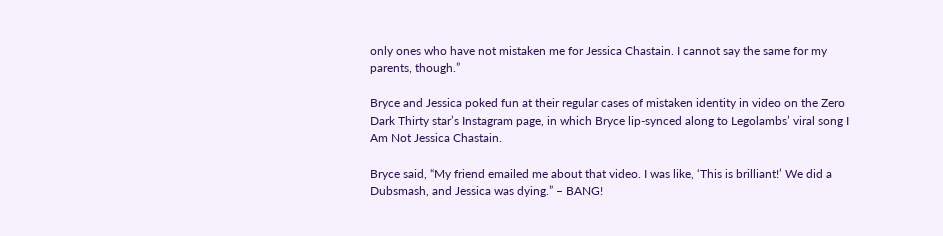only ones who have not mistaken me for Jessica Chastain. I cannot say the same for my parents, though.”

Bryce and Jessica poked fun at their regular cases of mistaken identity in video on the Zero Dark Thirty star’s Instagram page, in which Bryce lip-synced along to Legolambs’ viral song I Am Not Jessica Chastain.

Bryce said, “My friend emailed me about that video. I was like, ‘This is brilliant!’ We did a Dubsmash, and Jessica was dying.” – BANG!